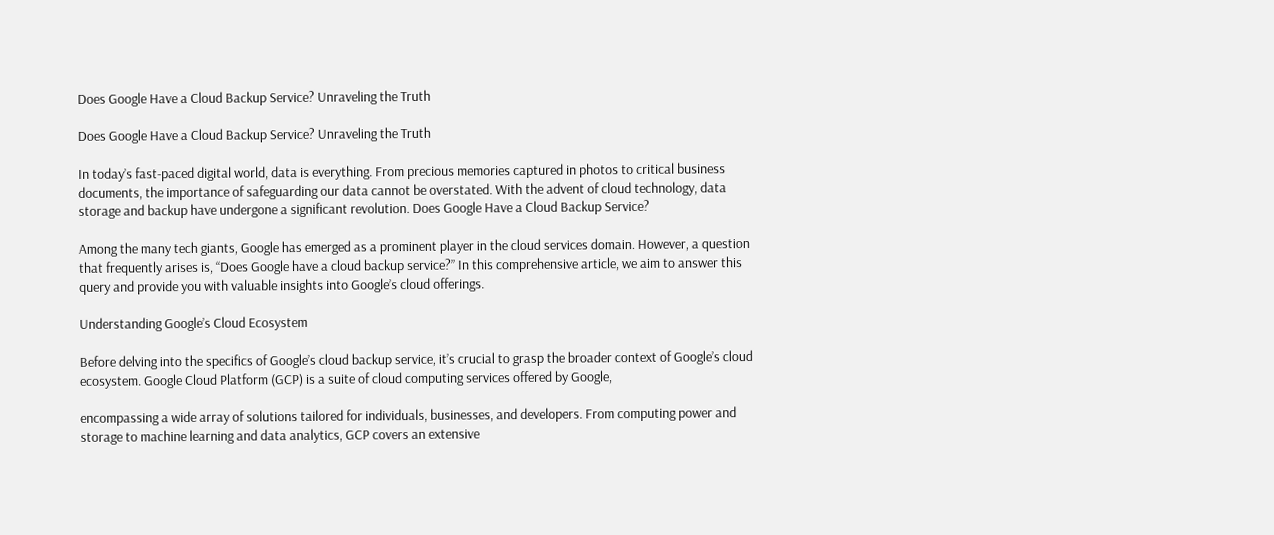Does Google Have a Cloud Backup Service? Unraveling the Truth

Does Google Have a Cloud Backup Service? Unraveling the Truth

In today’s fast-paced digital world, data is everything. From precious memories captured in photos to critical business documents, the importance of safeguarding our data cannot be overstated. With the advent of cloud technology, data storage and backup have undergone a significant revolution. Does Google Have a Cloud Backup Service?

Among the many tech giants, Google has emerged as a prominent player in the cloud services domain. However, a question that frequently arises is, “Does Google have a cloud backup service?” In this comprehensive article, we aim to answer this query and provide you with valuable insights into Google’s cloud offerings.

Understanding Google’s Cloud Ecosystem

Before delving into the specifics of Google’s cloud backup service, it’s crucial to grasp the broader context of Google’s cloud ecosystem. Google Cloud Platform (GCP) is a suite of cloud computing services offered by Google,

encompassing a wide array of solutions tailored for individuals, businesses, and developers. From computing power and storage to machine learning and data analytics, GCP covers an extensive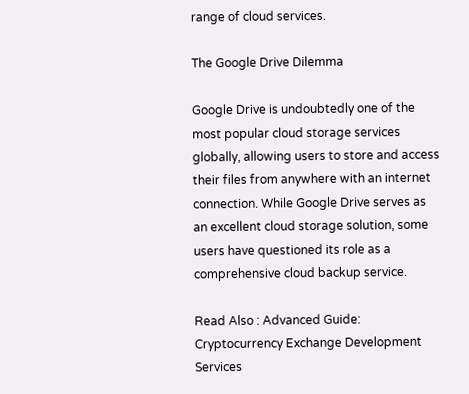range of cloud services.

The Google Drive Dilemma

Google Drive is undoubtedly one of the most popular cloud storage services globally, allowing users to store and access their files from anywhere with an internet connection. While Google Drive serves as an excellent cloud storage solution, some users have questioned its role as a comprehensive cloud backup service.

Read Also : Advanced Guide: Cryptocurrency Exchange Development Services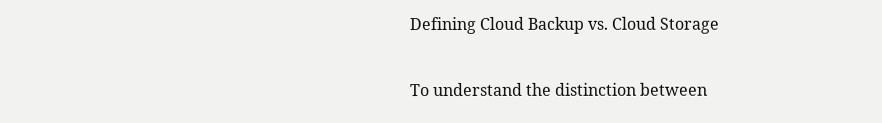Defining Cloud Backup vs. Cloud Storage

To understand the distinction between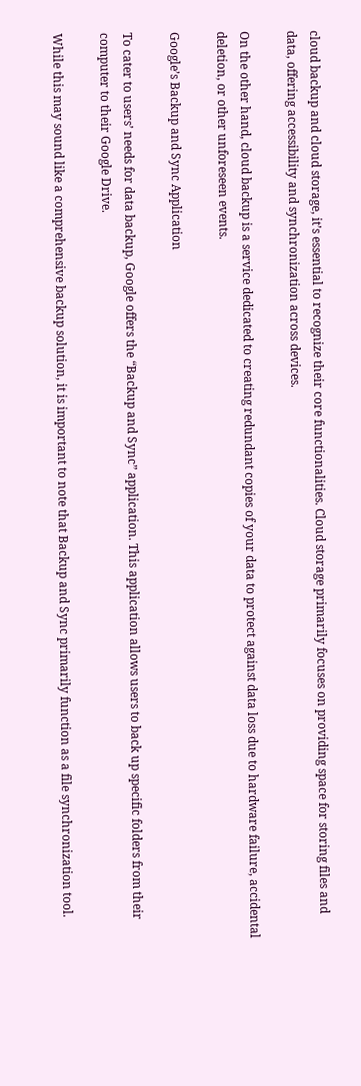cloud backup and cloud storage, it’s essential to recognize their core functionalities. Cloud storage primarily focuses on providing space for storing files and data, offering accessibility and synchronization across devices.

On the other hand, cloud backup is a service dedicated to creating redundant copies of your data to protect against data loss due to hardware failure, accidental deletion, or other unforeseen events.

Google’s Backup and Sync Application

To cater to users’ needs for data backup, Google offers the “Backup and Sync” application. This application allows users to back up specific folders from their computer to their Google Drive.

While this may sound like a comprehensive backup solution, it is important to note that Backup and Sync primarily function as a file synchronization tool.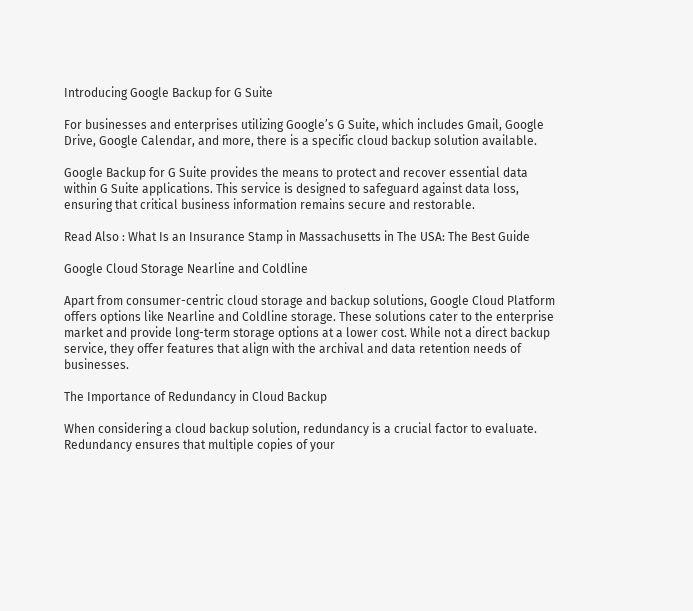Introducing Google Backup for G Suite

For businesses and enterprises utilizing Google’s G Suite, which includes Gmail, Google Drive, Google Calendar, and more, there is a specific cloud backup solution available.

Google Backup for G Suite provides the means to protect and recover essential data within G Suite applications. This service is designed to safeguard against data loss, ensuring that critical business information remains secure and restorable.

Read Also : What Is an Insurance Stamp in Massachusetts in The USA: The Best Guide

Google Cloud Storage Nearline and Coldline

Apart from consumer-centric cloud storage and backup solutions, Google Cloud Platform offers options like Nearline and Coldline storage. These solutions cater to the enterprise market and provide long-term storage options at a lower cost. While not a direct backup service, they offer features that align with the archival and data retention needs of businesses.

The Importance of Redundancy in Cloud Backup

When considering a cloud backup solution, redundancy is a crucial factor to evaluate. Redundancy ensures that multiple copies of your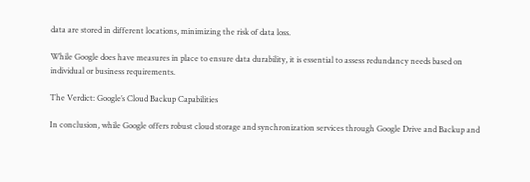data are stored in different locations, minimizing the risk of data loss.

While Google does have measures in place to ensure data durability, it is essential to assess redundancy needs based on individual or business requirements.

The Verdict: Google’s Cloud Backup Capabilities

In conclusion, while Google offers robust cloud storage and synchronization services through Google Drive and Backup and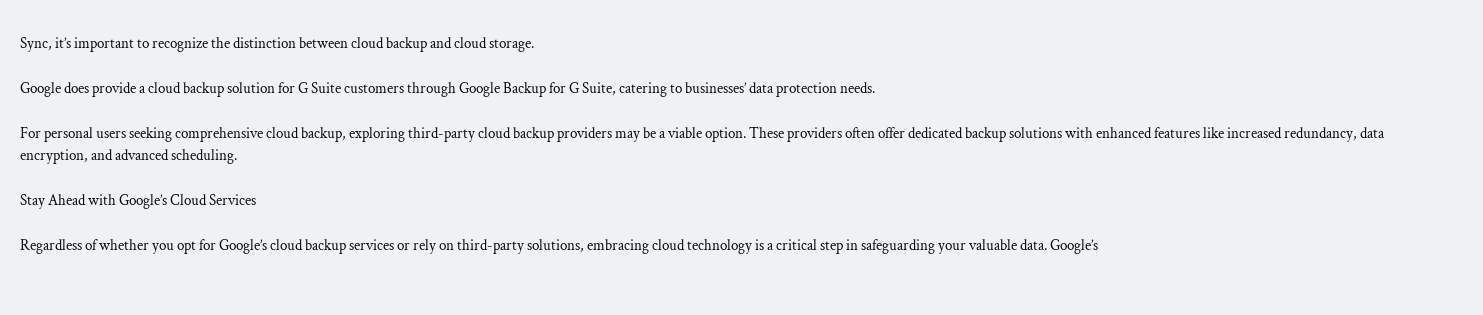Sync, it’s important to recognize the distinction between cloud backup and cloud storage.

Google does provide a cloud backup solution for G Suite customers through Google Backup for G Suite, catering to businesses’ data protection needs.

For personal users seeking comprehensive cloud backup, exploring third-party cloud backup providers may be a viable option. These providers often offer dedicated backup solutions with enhanced features like increased redundancy, data encryption, and advanced scheduling.

Stay Ahead with Google’s Cloud Services

Regardless of whether you opt for Google’s cloud backup services or rely on third-party solutions, embracing cloud technology is a critical step in safeguarding your valuable data. Google’s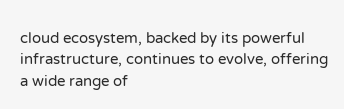cloud ecosystem, backed by its powerful infrastructure, continues to evolve, offering a wide range of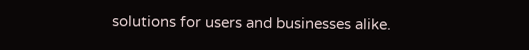solutions for users and businesses alike.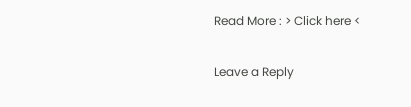Read More : > Click here <

Leave a Reply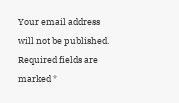Your email address will not be published. Required fields are marked *